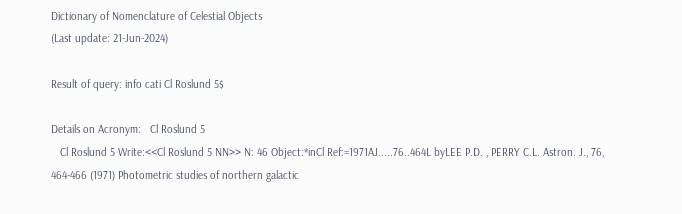Dictionary of Nomenclature of Celestial Objects
(Last update: 21-Jun-2024)

Result of query: info cati Cl Roslund 5$

Details on Acronym:   Cl Roslund 5
   Cl Roslund 5 Write:<<Cl Roslund 5 NN>> N: 46 Object:*inCl Ref:=1971AJ.....76..464L byLEE P.D. , PERRY C.L. Astron. J., 76, 464-466 (1971) Photometric studies of northern galactic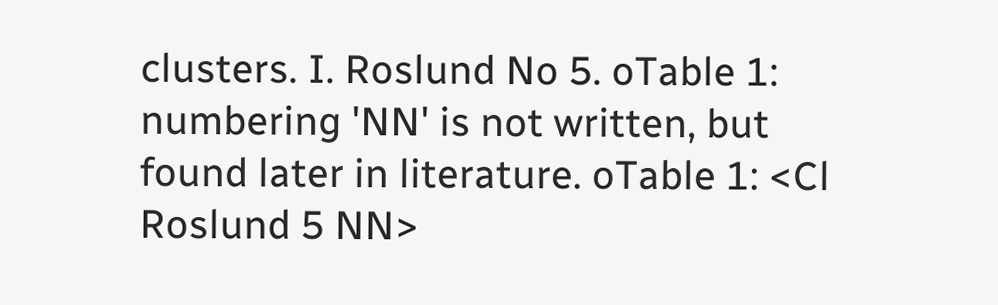clusters. I. Roslund No 5. oTable 1: numbering 'NN' is not written, but found later in literature. oTable 1: <Cl Roslund 5 NN>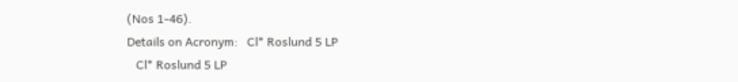(Nos 1-46).
Details on Acronym:   Cl* Roslund 5 LP
   Cl* Roslund 5 LP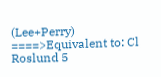(Lee+Perry) ====>Equivalent to: Cl Roslund 5